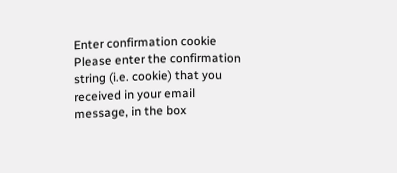Enter confirmation cookie
Please enter the confirmation string (i.e. cookie) that you received in your email message, in the box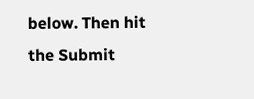below. Then hit the Submit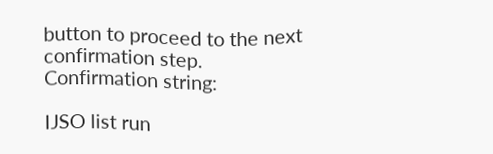button to proceed to the next confirmation step.
Confirmation string:

IJSO list run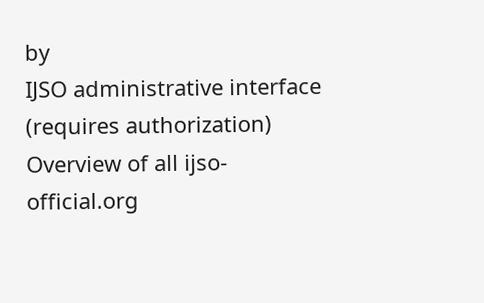by
IJSO administrative interface (requires authorization)
Overview of all ijso-official.org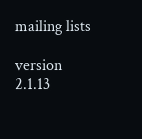mailing lists

version 2.1.13